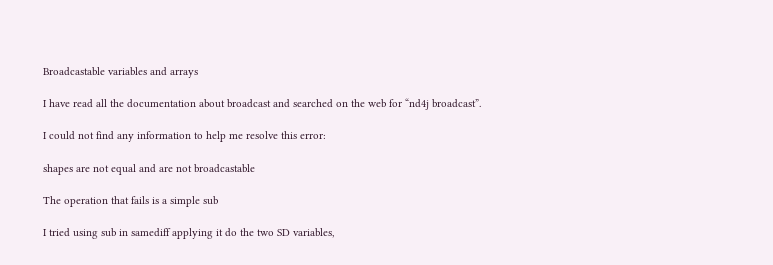Broadcastable variables and arrays

I have read all the documentation about broadcast and searched on the web for “nd4j broadcast”.

I could not find any information to help me resolve this error:

shapes are not equal and are not broadcastable

The operation that fails is a simple sub

I tried using sub in samediff applying it do the two SD variables,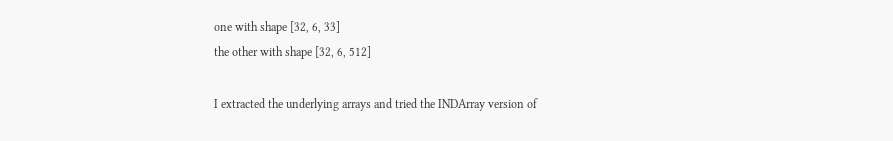one with shape [32, 6, 33]
the other with shape [32, 6, 512]

I extracted the underlying arrays and tried the INDArray version of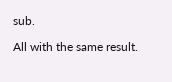sub.

All with the same result.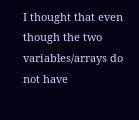I thought that even though the two variables/arrays do not have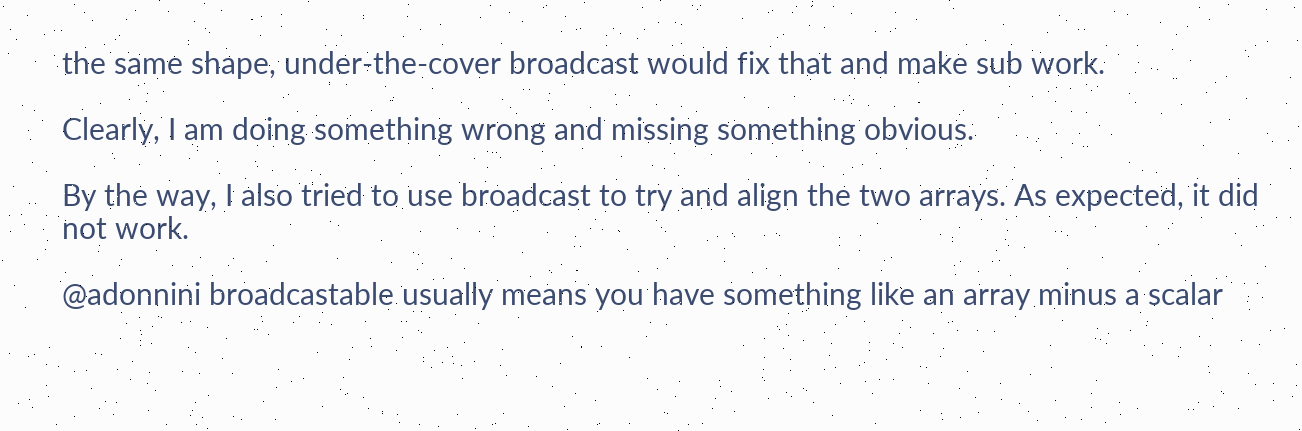the same shape, under-the-cover broadcast would fix that and make sub work.

Clearly, I am doing something wrong and missing something obvious.

By the way, I also tried to use broadcast to try and align the two arrays. As expected, it did not work.

@adonnini broadcastable usually means you have something like an array minus a scalar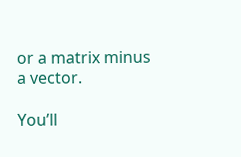or a matrix minus a vector.

You’ll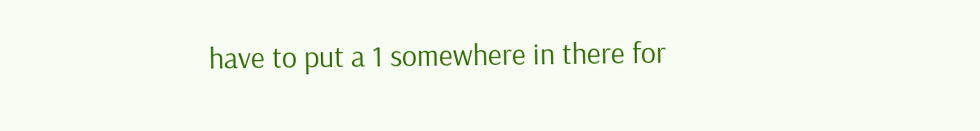have to put a 1 somewhere in there for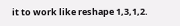it to work like reshape 1,3,1,2.